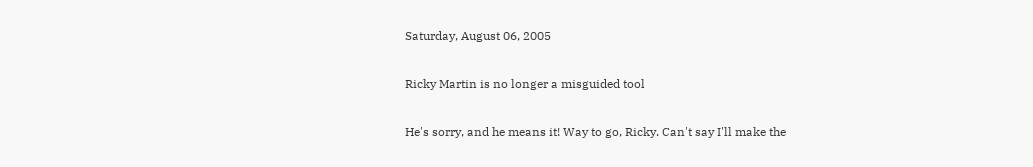Saturday, August 06, 2005

Ricky Martin is no longer a misguided tool

He's sorry, and he means it! Way to go, Ricky. Can't say I'll make the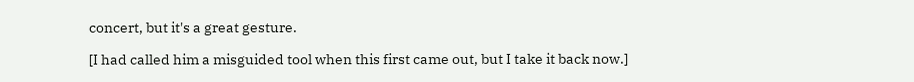concert, but it's a great gesture.

[I had called him a misguided tool when this first came out, but I take it back now.]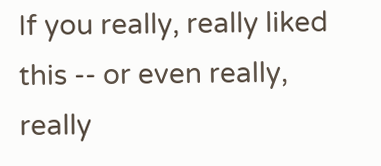If you really, really liked this -- or even really, really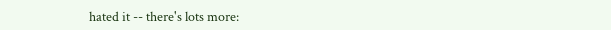hated it -- there's lots more: